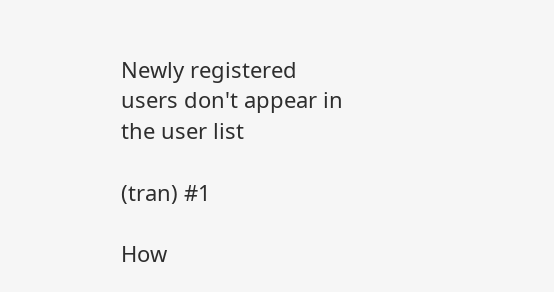Newly registered users don't appear in the user list

(tran) #1

How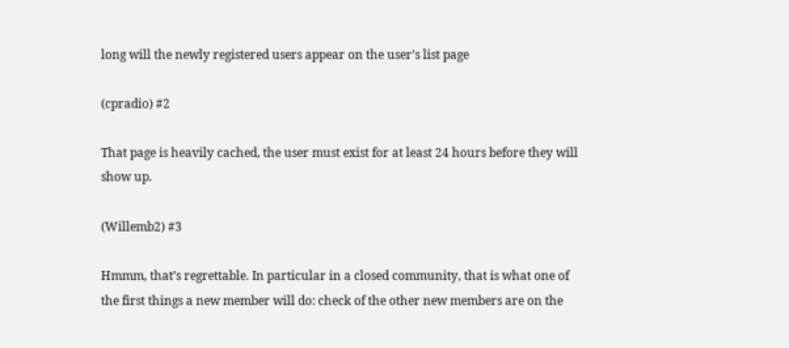long will the newly registered users appear on the user’s list page

(cpradio) #2

That page is heavily cached, the user must exist for at least 24 hours before they will show up.

(Willemb2) #3

Hmmm, that’s regrettable. In particular in a closed community, that is what one of the first things a new member will do: check of the other new members are on the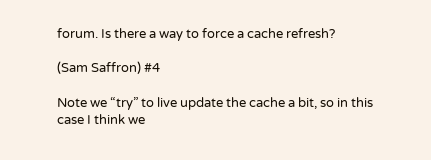forum. Is there a way to force a cache refresh?

(Sam Saffron) #4

Note we “try” to live update the cache a bit, so in this case I think we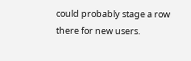could probably stage a row there for new users.